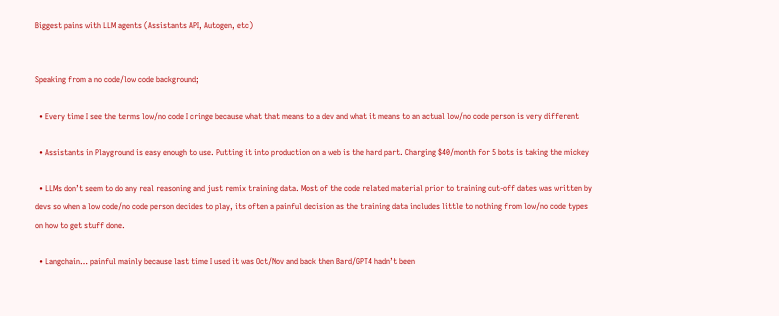Biggest pains with LLM agents (Assistants API, Autogen, etc)


Speaking from a no code/low code background;

  • Every time I see the terms low/no code I cringe because what that means to a dev and what it means to an actual low/no code person is very different

  • Assistants in Playground is easy enough to use. Putting it into production on a web is the hard part. Charging $40/month for 5 bots is taking the mickey

  • LLMs don’t seem to do any real reasoning and just remix training data. Most of the code related material prior to training cut-off dates was written by devs so when a low code/no code person decides to play, its often a painful decision as the training data includes little to nothing from low/no code types on how to get stuff done.

  • Langchain… painful mainly because last time I used it was Oct/Nov and back then Bard/GPT4 hadn’t been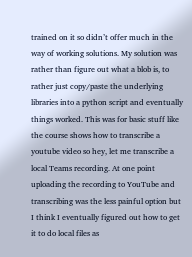trained on it so didn’t offer much in the way of working solutions. My solution was rather than figure out what a blob is, to rather just copy/paste the underlying libraries into a python script and eventually things worked. This was for basic stuff like the course shows how to transcribe a youtube video so hey, let me transcribe a local Teams recording. At one point uploading the recording to YouTube and transcribing was the less painful option but I think I eventually figured out how to get it to do local files as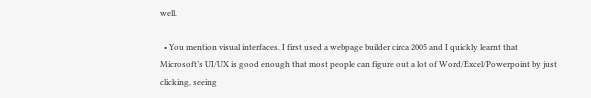well.

  • You mention visual interfaces. I first used a webpage builder circa 2005 and I quickly learnt that Microsoft’s UI/UX is good enough that most people can figure out a lot of Word/Excel/Powerpoint by just clicking, seeing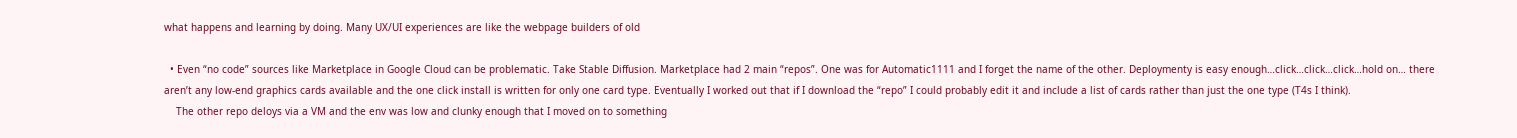what happens and learning by doing. Many UX/UI experiences are like the webpage builders of old

  • Even “no code” sources like Marketplace in Google Cloud can be problematic. Take Stable Diffusion. Marketplace had 2 main “repos”. One was for Automatic1111 and I forget the name of the other. Deploymenty is easy enough…click…click…click…hold on… there aren’t any low-end graphics cards available and the one click install is written for only one card type. Eventually I worked out that if I download the “repo” I could probably edit it and include a list of cards rather than just the one type (T4s I think).
    The other repo deloys via a VM and the env was low and clunky enough that I moved on to something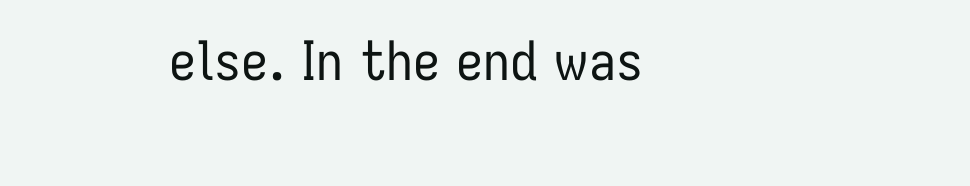else. In the end was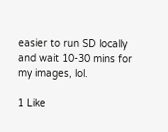easier to run SD locally and wait 10-30 mins for my images, lol.

1 Like